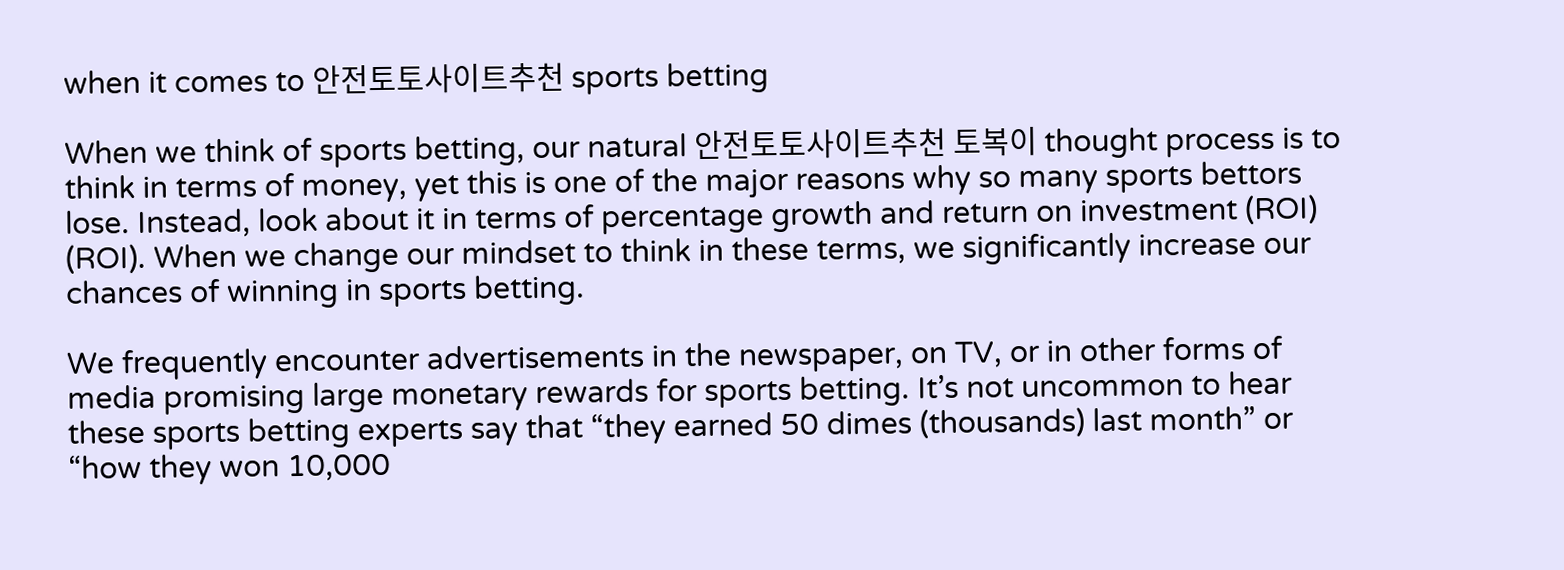when it comes to 안전토토사이트추천 sports betting

When we think of sports betting, our natural 안전토토사이트추천 토복이 thought process is to think in terms of money, yet this is one of the major reasons why so many sports bettors lose. Instead, look about it in terms of percentage growth and return on investment (ROI) (ROI). When we change our mindset to think in these terms, we significantly increase our chances of winning in sports betting.

We frequently encounter advertisements in the newspaper, on TV, or in other forms of media promising large monetary rewards for sports betting. It’s not uncommon to hear these sports betting experts say that “they earned 50 dimes (thousands) last month” or “how they won 10,000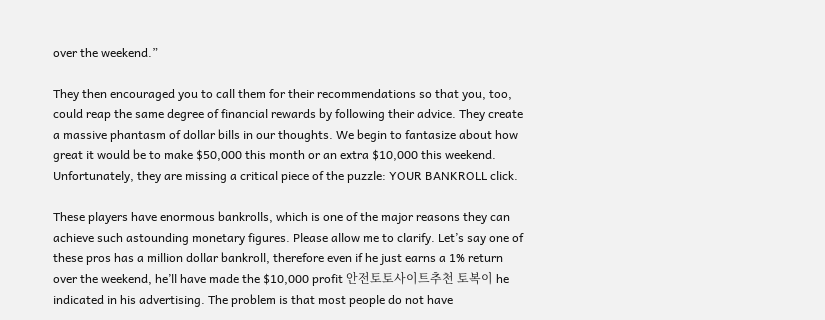over the weekend.”

They then encouraged you to call them for their recommendations so that you, too, could reap the same degree of financial rewards by following their advice. They create a massive phantasm of dollar bills in our thoughts. We begin to fantasize about how great it would be to make $50,000 this month or an extra $10,000 this weekend. Unfortunately, they are missing a critical piece of the puzzle: YOUR BANKROLL click.

These players have enormous bankrolls, which is one of the major reasons they can achieve such astounding monetary figures. Please allow me to clarify. Let’s say one of these pros has a million dollar bankroll, therefore even if he just earns a 1% return over the weekend, he’ll have made the $10,000 profit 안전토토사이트추천 토복이 he indicated in his advertising. The problem is that most people do not have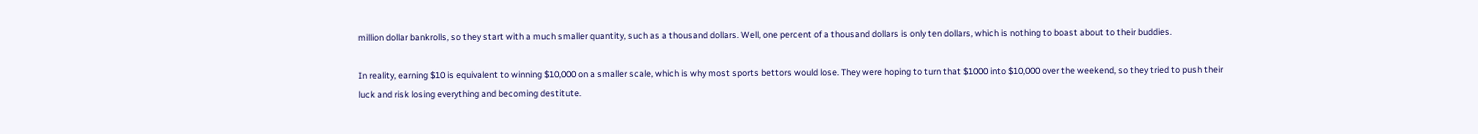million dollar bankrolls, so they start with a much smaller quantity, such as a thousand dollars. Well, one percent of a thousand dollars is only ten dollars, which is nothing to boast about to their buddies.

In reality, earning $10 is equivalent to winning $10,000 on a smaller scale, which is why most sports bettors would lose. They were hoping to turn that $1000 into $10,000 over the weekend, so they tried to push their luck and risk losing everything and becoming destitute.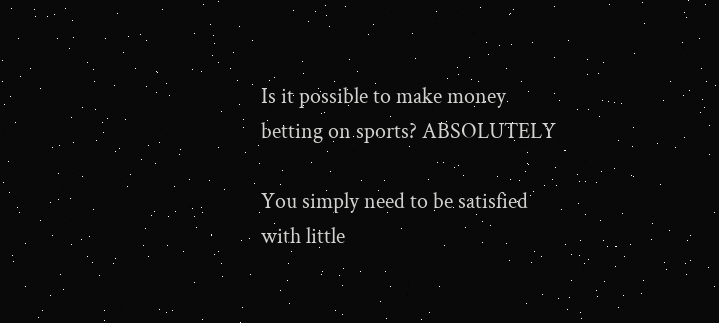Is it possible to make money betting on sports? ABSOLUTELY

You simply need to be satisfied with little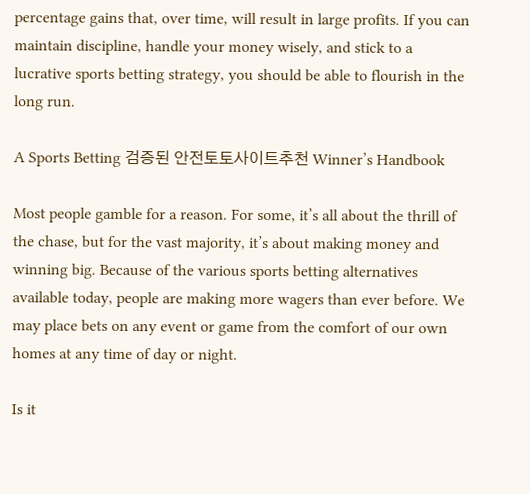percentage gains that, over time, will result in large profits. If you can maintain discipline, handle your money wisely, and stick to a lucrative sports betting strategy, you should be able to flourish in the long run.

A Sports Betting 검증된 안전토토사이트추천 Winner’s Handbook

Most people gamble for a reason. For some, it’s all about the thrill of the chase, but for the vast majority, it’s about making money and winning big. Because of the various sports betting alternatives available today, people are making more wagers than ever before. We may place bets on any event or game from the comfort of our own homes at any time of day or night.

Is it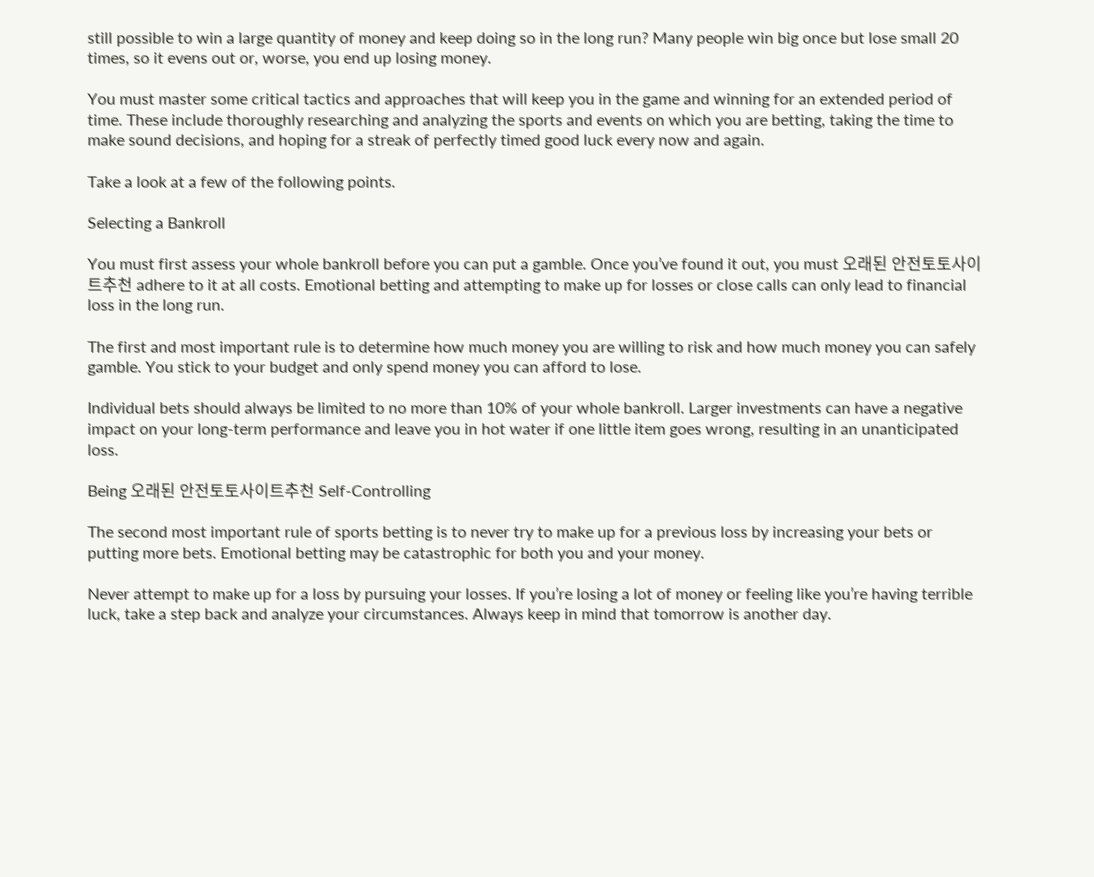still possible to win a large quantity of money and keep doing so in the long run? Many people win big once but lose small 20 times, so it evens out or, worse, you end up losing money.

You must master some critical tactics and approaches that will keep you in the game and winning for an extended period of time. These include thoroughly researching and analyzing the sports and events on which you are betting, taking the time to make sound decisions, and hoping for a streak of perfectly timed good luck every now and again.

Take a look at a few of the following points.

Selecting a Bankroll

You must first assess your whole bankroll before you can put a gamble. Once you’ve found it out, you must 오래된 안전토토사이트추천 adhere to it at all costs. Emotional betting and attempting to make up for losses or close calls can only lead to financial loss in the long run.

The first and most important rule is to determine how much money you are willing to risk and how much money you can safely gamble. You stick to your budget and only spend money you can afford to lose.

Individual bets should always be limited to no more than 10% of your whole bankroll. Larger investments can have a negative impact on your long-term performance and leave you in hot water if one little item goes wrong, resulting in an unanticipated loss.

Being 오래된 안전토토사이트추천 Self-Controlling

The second most important rule of sports betting is to never try to make up for a previous loss by increasing your bets or putting more bets. Emotional betting may be catastrophic for both you and your money.

Never attempt to make up for a loss by pursuing your losses. If you’re losing a lot of money or feeling like you’re having terrible luck, take a step back and analyze your circumstances. Always keep in mind that tomorrow is another day.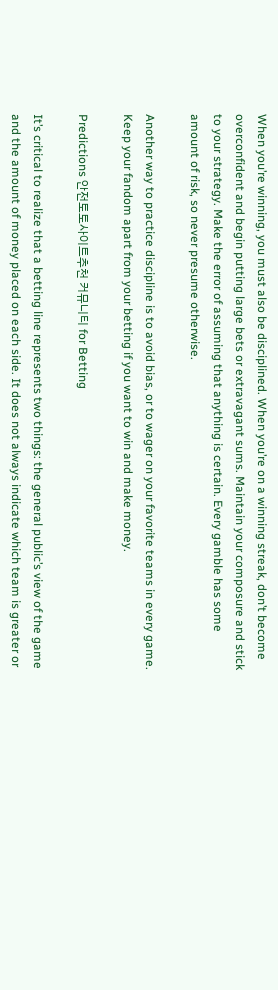When you’re winning, you must also be disciplined. When you’re on a winning streak, don’t become overconfident and begin putting large bets or extravagant sums. Maintain your composure and stick to your strategy. Make the error of assuming that anything is certain. Every gamble has some amount of risk, so never presume otherwise.

Another way to practice discipline is to avoid bias, or to wager on your favorite teams in every game. Keep your fandom apart from your betting if you want to win and make money.

Predictions 안전토토사이트추천 커뮤니티 for Betting

It’s critical to realize that a betting line represents two things: the general public’s view of the game and the amount of money placed on each side. It does not always indicate which team is greater or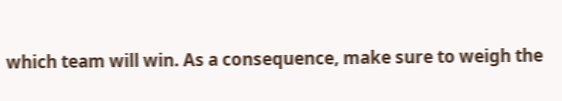which team will win. As a consequence, make sure to weigh the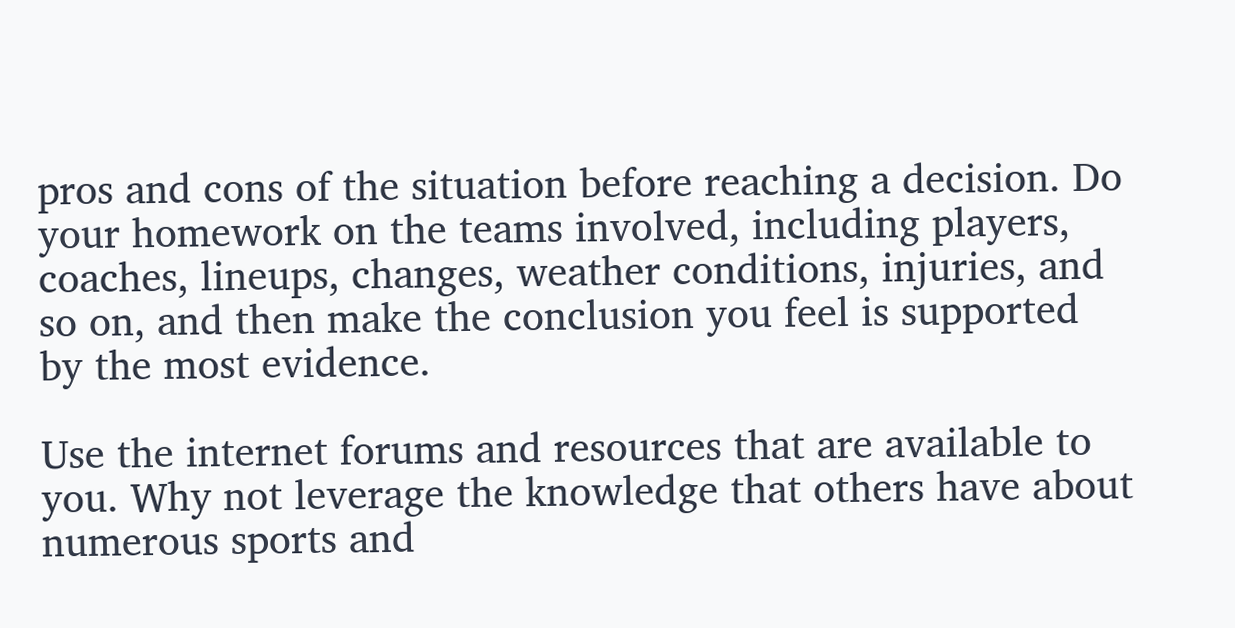pros and cons of the situation before reaching a decision. Do your homework on the teams involved, including players, coaches, lineups, changes, weather conditions, injuries, and so on, and then make the conclusion you feel is supported by the most evidence.

Use the internet forums and resources that are available to you. Why not leverage the knowledge that others have about numerous sports and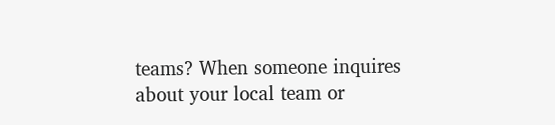teams? When someone inquires about your local team or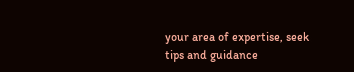your area of expertise, seek tips and guidance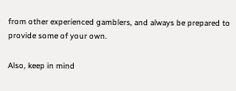from other experienced gamblers, and always be prepared to provide some of your own.

Also, keep in mind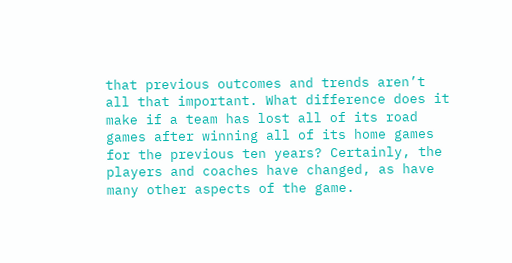that previous outcomes and trends aren’t all that important. What difference does it make if a team has lost all of its road games after winning all of its home games for the previous ten years? Certainly, the players and coaches have changed, as have many other aspects of the game.